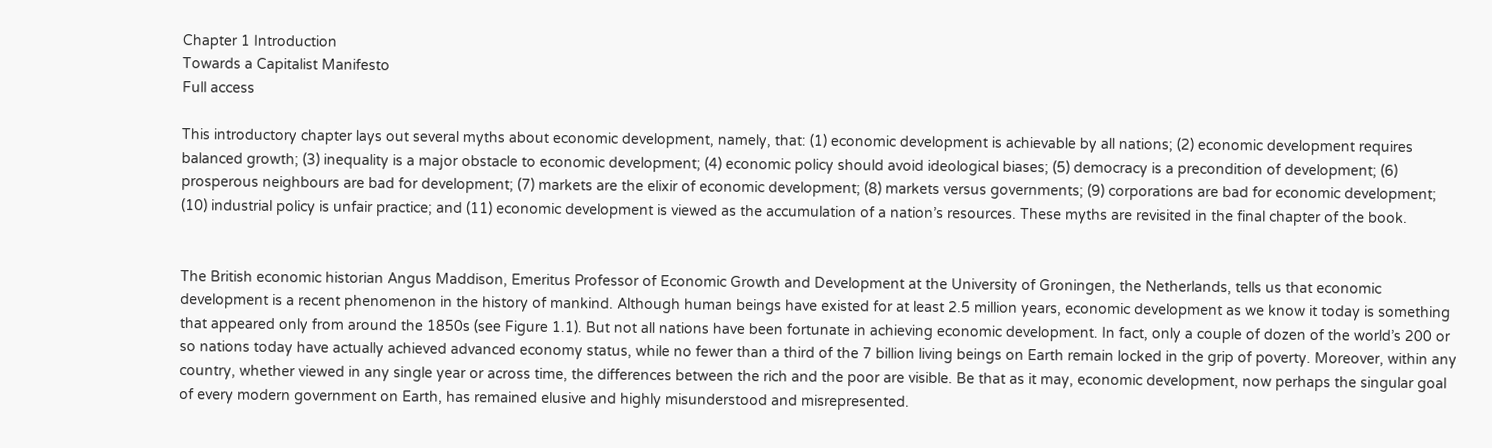Chapter 1 Introduction
Towards a Capitalist Manifesto
Full access

This introductory chapter lays out several myths about economic development, namely, that: (1) economic development is achievable by all nations; (2) economic development requires balanced growth; (3) inequality is a major obstacle to economic development; (4) economic policy should avoid ideological biases; (5) democracy is a precondition of development; (6) prosperous neighbours are bad for development; (7) markets are the elixir of economic development; (8) markets versus governments; (9) corporations are bad for economic development; (10) industrial policy is unfair practice; and (11) economic development is viewed as the accumulation of a nation’s resources. These myths are revisited in the final chapter of the book.


The British economic historian Angus Maddison, Emeritus Professor of Economic Growth and Development at the University of Groningen, the Netherlands, tells us that economic development is a recent phenomenon in the history of mankind. Although human beings have existed for at least 2.5 million years, economic development as we know it today is something that appeared only from around the 1850s (see Figure 1.1). But not all nations have been fortunate in achieving economic development. In fact, only a couple of dozen of the world’s 200 or so nations today have actually achieved advanced economy status, while no fewer than a third of the 7 billion living beings on Earth remain locked in the grip of poverty. Moreover, within any country, whether viewed in any single year or across time, the differences between the rich and the poor are visible. Be that as it may, economic development, now perhaps the singular goal of every modern government on Earth, has remained elusive and highly misunderstood and misrepresented.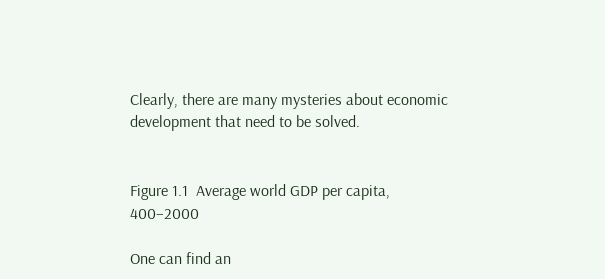Clearly, there are many mysteries about economic development that need to be solved.


Figure 1.1  Average world GDP per capita, 400–2000

One can find an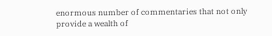enormous number of commentaries that not only provide a wealth of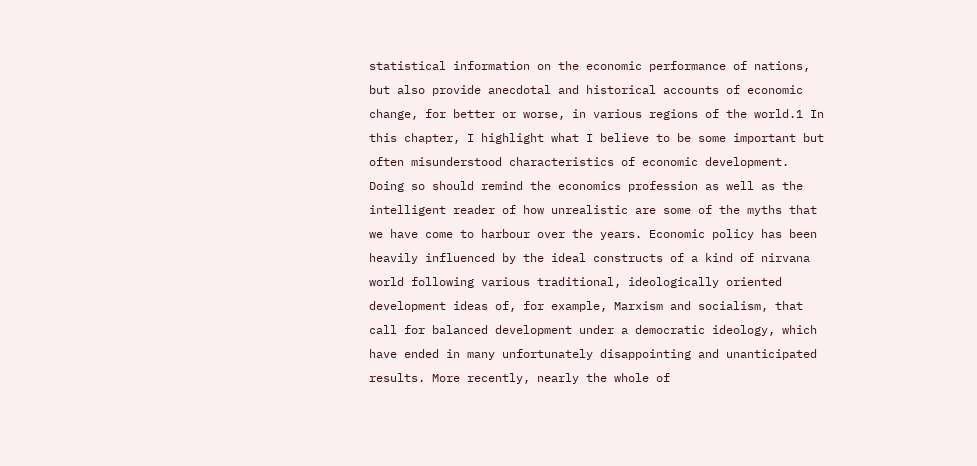statistical information on the economic performance of nations, but also provide anecdotal and historical accounts of economic change, for better or worse, in various regions of the world.1 In this chapter, I highlight what I believe to be some important but often misunderstood characteristics of economic development. Doing so should remind the economics profession as well as the intelligent reader of how unrealistic are some of the myths that we have come to harbour over the years. Economic policy has been heavily influenced by the ideal constructs of a kind of nirvana world following various traditional, ideologically oriented development ideas of, for example, Marxism and socialism, that call for balanced development under a democratic ideology, which have ended in many unfortunately disappointing and unanticipated results. More recently, nearly the whole of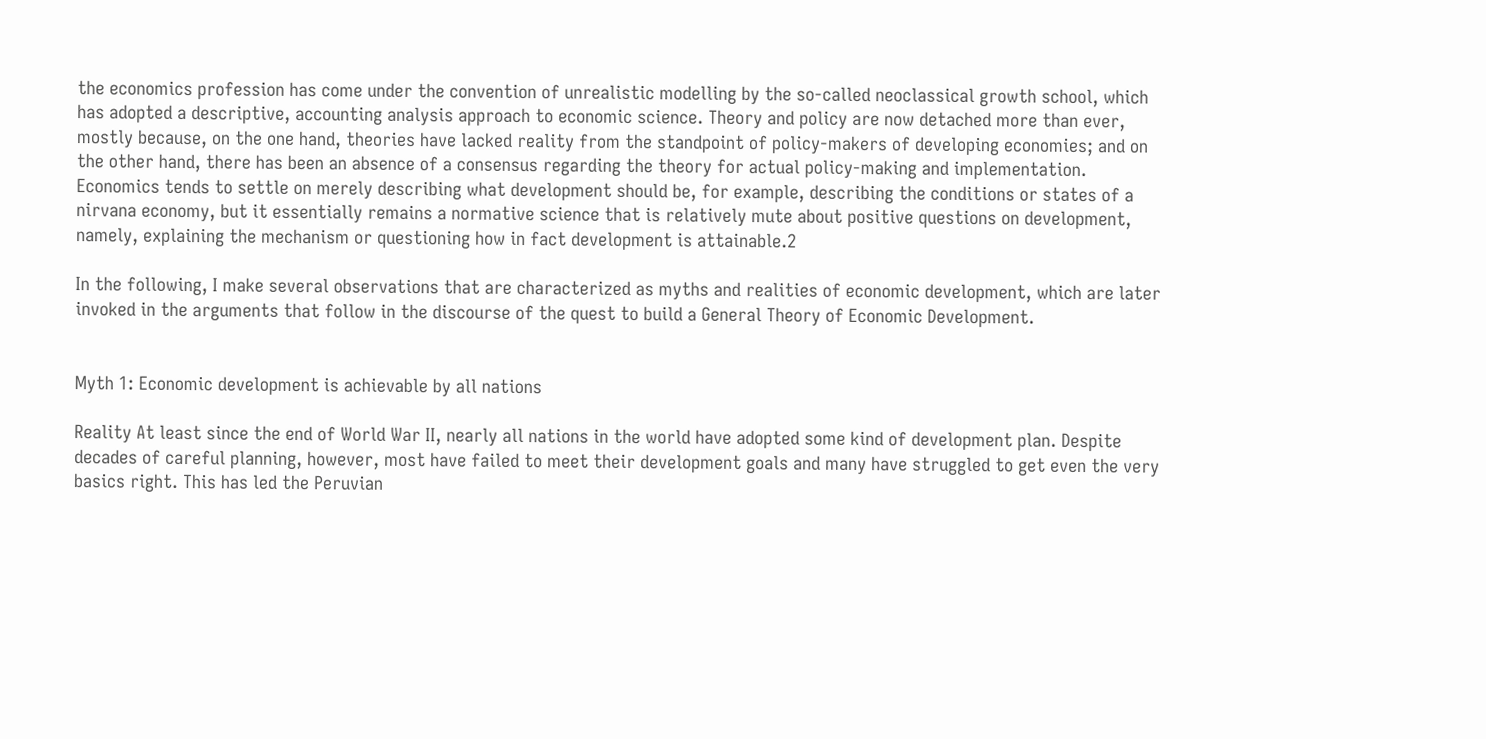the economics profession has come under the convention of unrealistic modelling by the so-called neoclassical growth school, which has adopted a descriptive, accounting analysis approach to economic science. Theory and policy are now detached more than ever, mostly because, on the one hand, theories have lacked reality from the standpoint of policy-makers of developing economies; and on the other hand, there has been an absence of a consensus regarding the theory for actual policy-making and implementation. Economics tends to settle on merely describing what development should be, for example, describing the conditions or states of a nirvana economy, but it essentially remains a normative science that is relatively mute about positive questions on development, namely, explaining the mechanism or questioning how in fact development is attainable.2

In the following, I make several observations that are characterized as myths and realities of economic development, which are later invoked in the arguments that follow in the discourse of the quest to build a General Theory of Economic Development.


Myth 1: Economic development is achievable by all nations

Reality At least since the end of World War II, nearly all nations in the world have adopted some kind of development plan. Despite decades of careful planning, however, most have failed to meet their development goals and many have struggled to get even the very basics right. This has led the Peruvian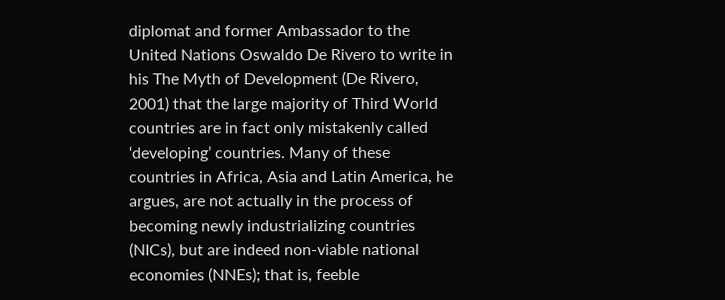diplomat and former Ambassador to the United Nations Oswaldo De Rivero to write in his The Myth of Development (De Rivero, 2001) that the large majority of Third World countries are in fact only mistakenly called ‘developing’ countries. Many of these countries in Africa, Asia and Latin America, he argues, are not actually in the process of becoming newly industrializing countries (NICs), but are indeed non-viable national economies (NNEs); that is, feeble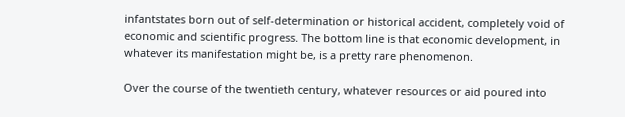infantstates born out of self-determination or historical accident, completely void of economic and scientific progress. The bottom line is that economic development, in whatever its manifestation might be, is a pretty rare phenomenon.

Over the course of the twentieth century, whatever resources or aid poured into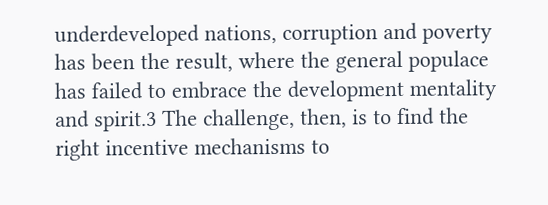underdeveloped nations, corruption and poverty has been the result, where the general populace has failed to embrace the development mentality and spirit.3 The challenge, then, is to find the right incentive mechanisms to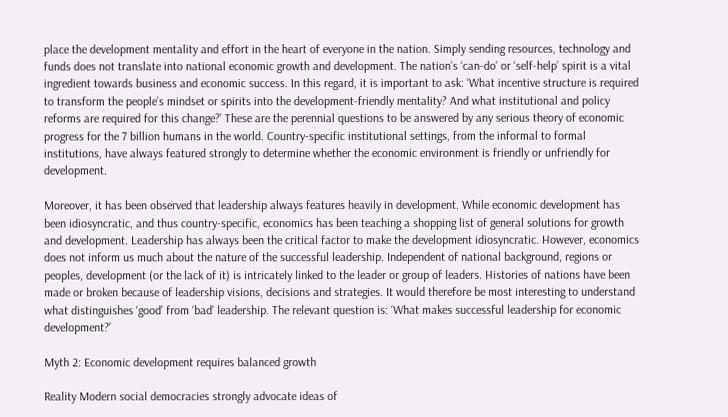place the development mentality and effort in the heart of everyone in the nation. Simply sending resources, technology and funds does not translate into national economic growth and development. The nation’s ‘can-do’ or ‘self-help’ spirit is a vital ingredient towards business and economic success. In this regard, it is important to ask: ‘What incentive structure is required to transform the people’s mindset or spirits into the development-friendly mentality? And what institutional and policy reforms are required for this change?’ These are the perennial questions to be answered by any serious theory of economic progress for the 7 billion humans in the world. Country-specific institutional settings, from the informal to formal institutions, have always featured strongly to determine whether the economic environment is friendly or unfriendly for development.

Moreover, it has been observed that leadership always features heavily in development. While economic development has been idiosyncratic, and thus country-specific, economics has been teaching a shopping list of general solutions for growth and development. Leadership has always been the critical factor to make the development idiosyncratic. However, economics does not inform us much about the nature of the successful leadership. Independent of national background, regions or peoples, development (or the lack of it) is intricately linked to the leader or group of leaders. Histories of nations have been made or broken because of leadership visions, decisions and strategies. It would therefore be most interesting to understand what distinguishes ‘good’ from ‘bad’ leadership. The relevant question is: ‘What makes successful leadership for economic development?’

Myth 2: Economic development requires balanced growth

Reality Modern social democracies strongly advocate ideas of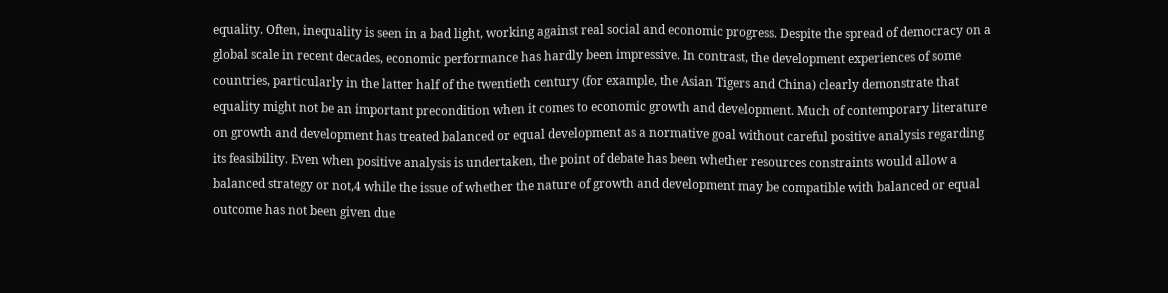equality. Often, inequality is seen in a bad light, working against real social and economic progress. Despite the spread of democracy on a global scale in recent decades, economic performance has hardly been impressive. In contrast, the development experiences of some countries, particularly in the latter half of the twentieth century (for example, the Asian Tigers and China) clearly demonstrate that equality might not be an important precondition when it comes to economic growth and development. Much of contemporary literature on growth and development has treated balanced or equal development as a normative goal without careful positive analysis regarding its feasibility. Even when positive analysis is undertaken, the point of debate has been whether resources constraints would allow a balanced strategy or not,4 while the issue of whether the nature of growth and development may be compatible with balanced or equal outcome has not been given due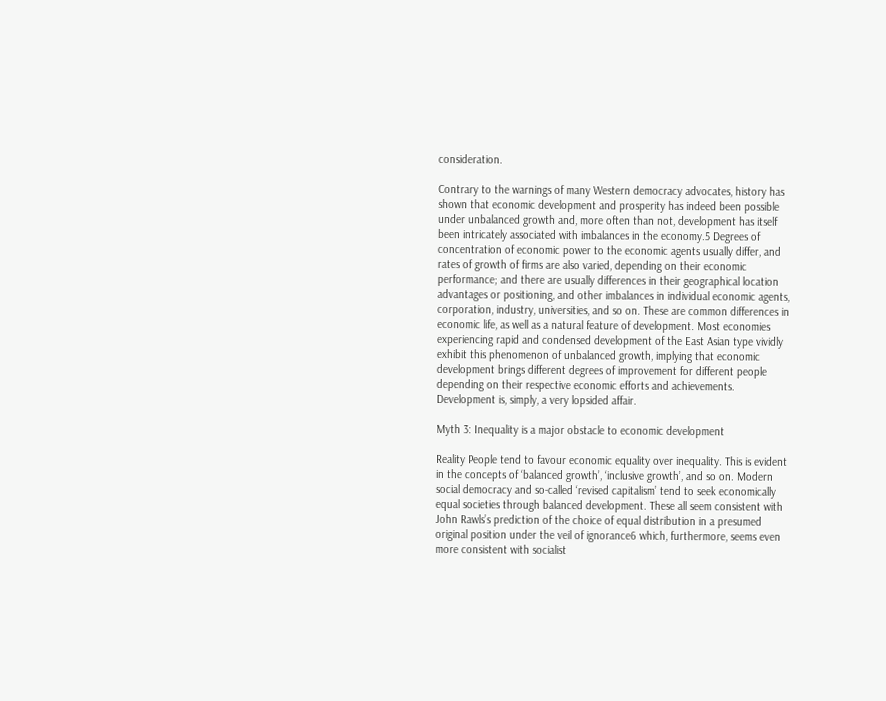consideration.

Contrary to the warnings of many Western democracy advocates, history has shown that economic development and prosperity has indeed been possible under unbalanced growth and, more often than not, development has itself been intricately associated with imbalances in the economy.5 Degrees of concentration of economic power to the economic agents usually differ, and rates of growth of firms are also varied, depending on their economic performance; and there are usually differences in their geographical location advantages or positioning, and other imbalances in individual economic agents, corporation, industry, universities, and so on. These are common differences in economic life, as well as a natural feature of development. Most economies experiencing rapid and condensed development of the East Asian type vividly exhibit this phenomenon of unbalanced growth, implying that economic development brings different degrees of improvement for different people depending on their respective economic efforts and achievements. Development is, simply, a very lopsided affair.

Myth 3: Inequality is a major obstacle to economic development

Reality People tend to favour economic equality over inequality. This is evident in the concepts of ‘balanced growth’, ‘inclusive growth’, and so on. Modern social democracy and so-called ‘revised capitalism’ tend to seek economically equal societies through balanced development. These all seem consistent with John Rawls’s prediction of the choice of equal distribution in a presumed original position under the veil of ignorance6 which, furthermore, seems even more consistent with socialist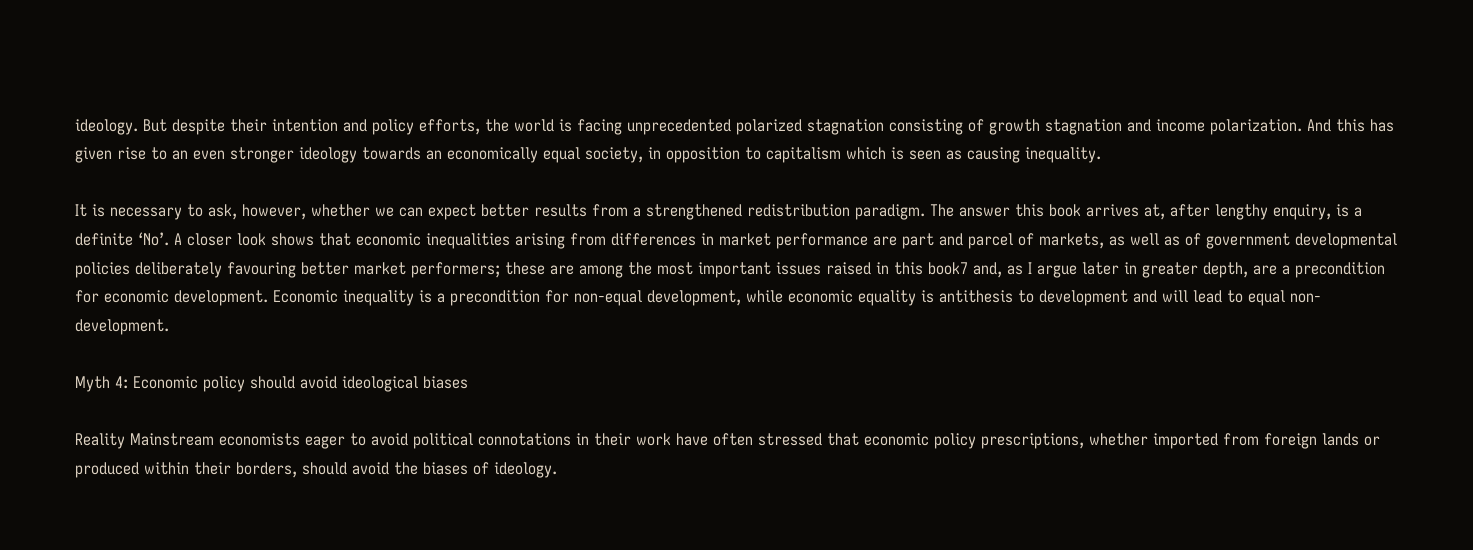ideology. But despite their intention and policy efforts, the world is facing unprecedented polarized stagnation consisting of growth stagnation and income polarization. And this has given rise to an even stronger ideology towards an economically equal society, in opposition to capitalism which is seen as causing inequality.

It is necessary to ask, however, whether we can expect better results from a strengthened redistribution paradigm. The answer this book arrives at, after lengthy enquiry, is a definite ‘No’. A closer look shows that economic inequalities arising from differences in market performance are part and parcel of markets, as well as of government developmental policies deliberately favouring better market performers; these are among the most important issues raised in this book7 and, as I argue later in greater depth, are a precondition for economic development. Economic inequality is a precondition for non-equal development, while economic equality is antithesis to development and will lead to equal non-development.

Myth 4: Economic policy should avoid ideological biases

Reality Mainstream economists eager to avoid political connotations in their work have often stressed that economic policy prescriptions, whether imported from foreign lands or produced within their borders, should avoid the biases of ideology.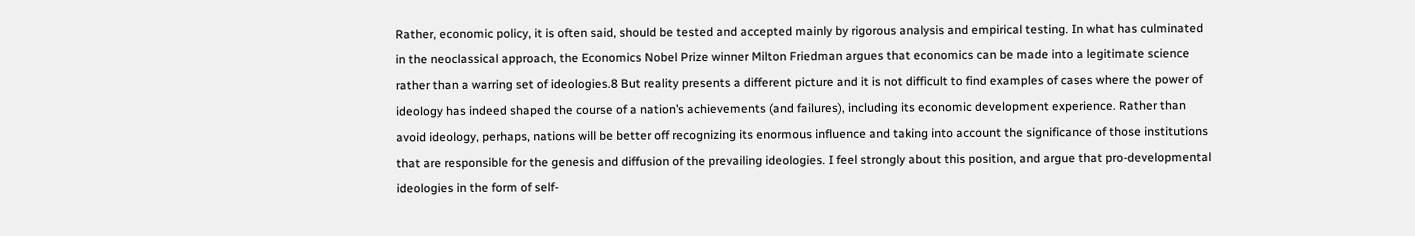Rather, economic policy, it is often said, should be tested and accepted mainly by rigorous analysis and empirical testing. In what has culminated in the neoclassical approach, the Economics Nobel Prize winner Milton Friedman argues that economics can be made into a legitimate science rather than a warring set of ideologies.8 But reality presents a different picture and it is not difficult to find examples of cases where the power of ideology has indeed shaped the course of a nation’s achievements (and failures), including its economic development experience. Rather than avoid ideology, perhaps, nations will be better off recognizing its enormous influence and taking into account the significance of those institutions that are responsible for the genesis and diffusion of the prevailing ideologies. I feel strongly about this position, and argue that pro-developmental ideologies in the form of self-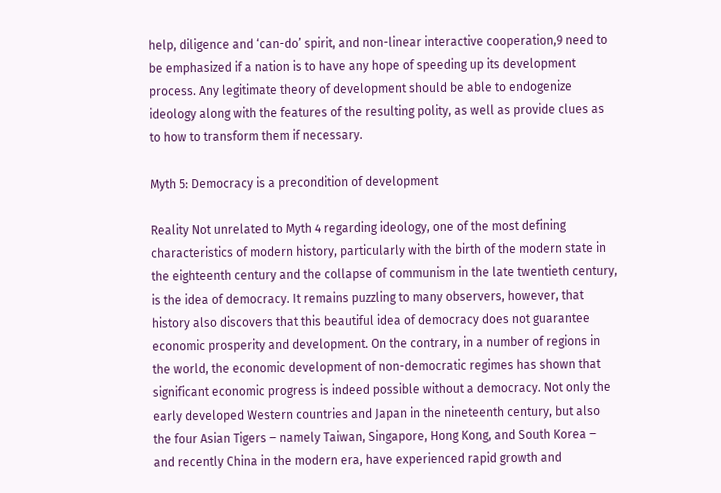help, diligence and ‘can-do’ spirit, and non-linear interactive cooperation,9 need to be emphasized if a nation is to have any hope of speeding up its development process. Any legitimate theory of development should be able to endogenize ideology along with the features of the resulting polity, as well as provide clues as to how to transform them if necessary.

Myth 5: Democracy is a precondition of development

Reality Not unrelated to Myth 4 regarding ideology, one of the most defining characteristics of modern history, particularly with the birth of the modern state in the eighteenth century and the collapse of communism in the late twentieth century, is the idea of democracy. It remains puzzling to many observers, however, that history also discovers that this beautiful idea of democracy does not guarantee economic prosperity and development. On the contrary, in a number of regions in the world, the economic development of non-democratic regimes has shown that significant economic progress is indeed possible without a democracy. Not only the early developed Western countries and Japan in the nineteenth century, but also the four Asian Tigers ‒ namely Taiwan, Singapore, Hong Kong, and South Korea ‒ and recently China in the modern era, have experienced rapid growth and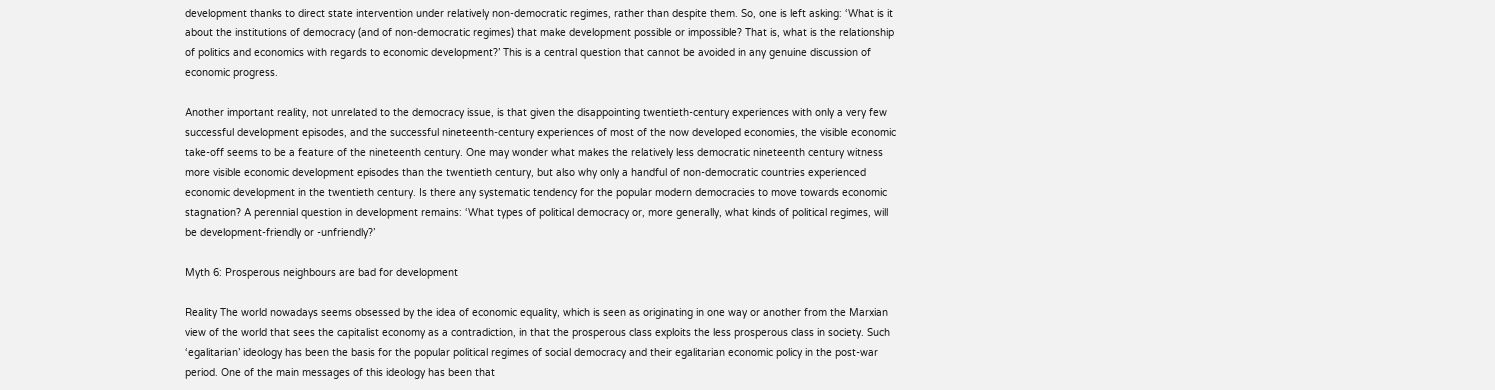development thanks to direct state intervention under relatively non-democratic regimes, rather than despite them. So, one is left asking: ‘What is it about the institutions of democracy (and of non-democratic regimes) that make development possible or impossible? That is, what is the relationship of politics and economics with regards to economic development?’ This is a central question that cannot be avoided in any genuine discussion of economic progress.

Another important reality, not unrelated to the democracy issue, is that given the disappointing twentieth-century experiences with only a very few successful development episodes, and the successful nineteenth-century experiences of most of the now developed economies, the visible economic take-off seems to be a feature of the nineteenth century. One may wonder what makes the relatively less democratic nineteenth century witness more visible economic development episodes than the twentieth century, but also why only a handful of non-democratic countries experienced economic development in the twentieth century. Is there any systematic tendency for the popular modern democracies to move towards economic stagnation? A perennial question in development remains: ‘What types of political democracy or, more generally, what kinds of political regimes, will be development-friendly or -unfriendly?’

Myth 6: Prosperous neighbours are bad for development

Reality The world nowadays seems obsessed by the idea of economic equality, which is seen as originating in one way or another from the Marxian view of the world that sees the capitalist economy as a contradiction, in that the prosperous class exploits the less prosperous class in society. Such ‘egalitarian’ ideology has been the basis for the popular political regimes of social democracy and their egalitarian economic policy in the post-war period. One of the main messages of this ideology has been that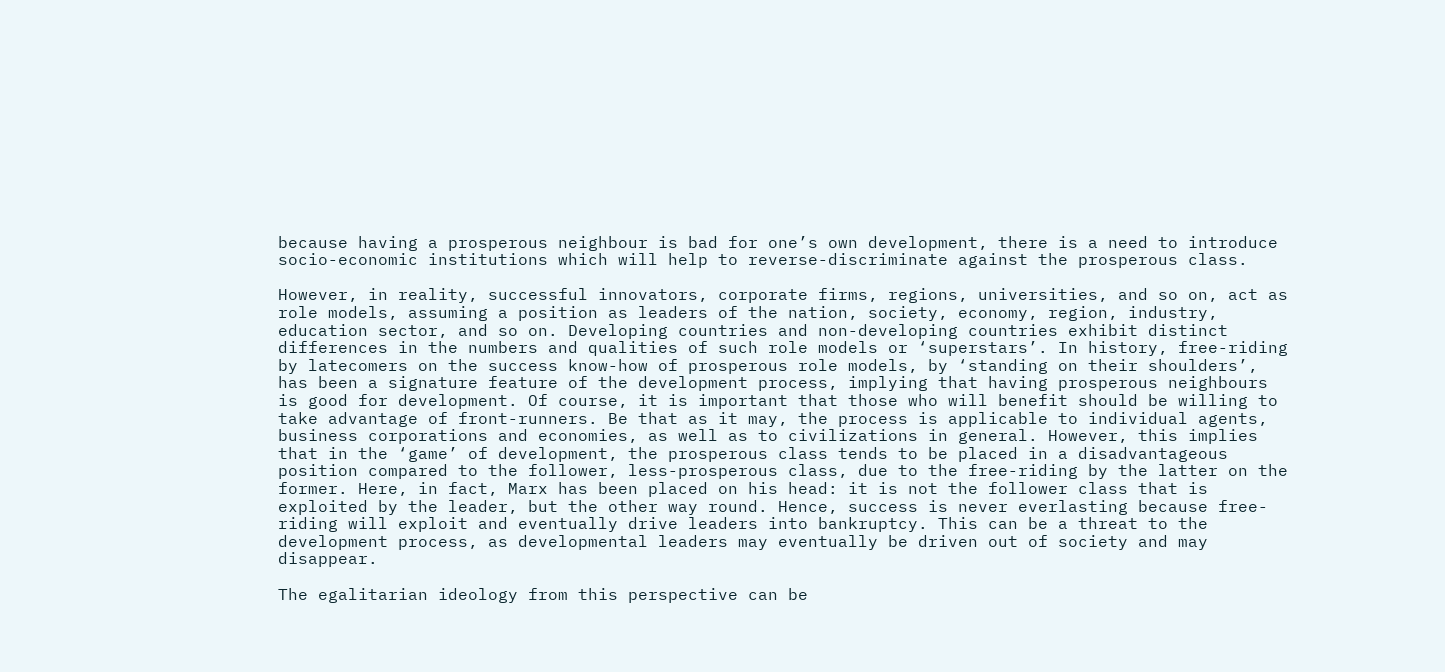because having a prosperous neighbour is bad for one’s own development, there is a need to introduce socio-economic institutions which will help to reverse-discriminate against the prosperous class.

However, in reality, successful innovators, corporate firms, regions, universities, and so on, act as role models, assuming a position as leaders of the nation, society, economy, region, industry, education sector, and so on. Developing countries and non-developing countries exhibit distinct differences in the numbers and qualities of such role models or ‘superstars’. In history, free-riding by latecomers on the success know-how of prosperous role models, by ‘standing on their shoulders’, has been a signature feature of the development process, implying that having prosperous neighbours is good for development. Of course, it is important that those who will benefit should be willing to take advantage of front-runners. Be that as it may, the process is applicable to individual agents, business corporations and economies, as well as to civilizations in general. However, this implies that in the ‘game’ of development, the prosperous class tends to be placed in a disadvantageous position compared to the follower, less-prosperous class, due to the free-riding by the latter on the former. Here, in fact, Marx has been placed on his head: it is not the follower class that is exploited by the leader, but the other way round. Hence, success is never everlasting because free-riding will exploit and eventually drive leaders into bankruptcy. This can be a threat to the development process, as developmental leaders may eventually be driven out of society and may disappear.

The egalitarian ideology from this perspective can be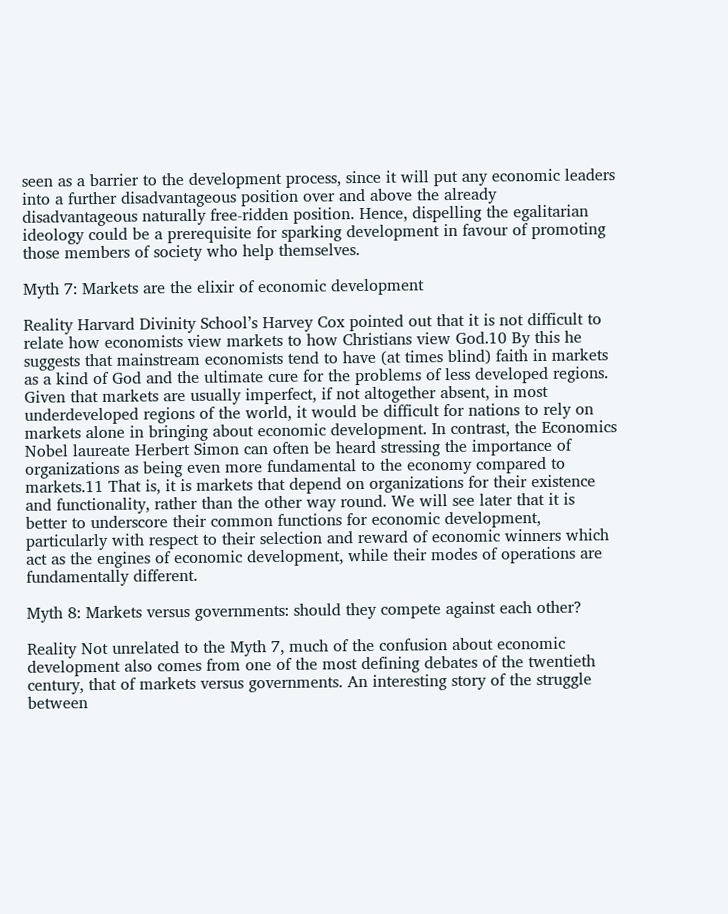seen as a barrier to the development process, since it will put any economic leaders into a further disadvantageous position over and above the already disadvantageous naturally free-ridden position. Hence, dispelling the egalitarian ideology could be a prerequisite for sparking development in favour of promoting those members of society who help themselves.

Myth 7: Markets are the elixir of economic development

Reality Harvard Divinity School’s Harvey Cox pointed out that it is not difficult to relate how economists view markets to how Christians view God.10 By this he suggests that mainstream economists tend to have (at times blind) faith in markets as a kind of God and the ultimate cure for the problems of less developed regions. Given that markets are usually imperfect, if not altogether absent, in most underdeveloped regions of the world, it would be difficult for nations to rely on markets alone in bringing about economic development. In contrast, the Economics Nobel laureate Herbert Simon can often be heard stressing the importance of organizations as being even more fundamental to the economy compared to markets.11 That is, it is markets that depend on organizations for their existence and functionality, rather than the other way round. We will see later that it is better to underscore their common functions for economic development, particularly with respect to their selection and reward of economic winners which act as the engines of economic development, while their modes of operations are fundamentally different.

Myth 8: Markets versus governments: should they compete against each other?

Reality Not unrelated to the Myth 7, much of the confusion about economic development also comes from one of the most defining debates of the twentieth century, that of markets versus governments. An interesting story of the struggle between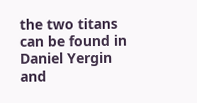the two titans can be found in Daniel Yergin and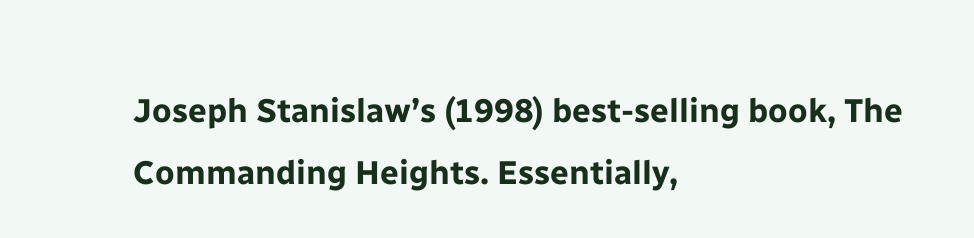Joseph Stanislaw’s (1998) best-selling book, The Commanding Heights. Essentially,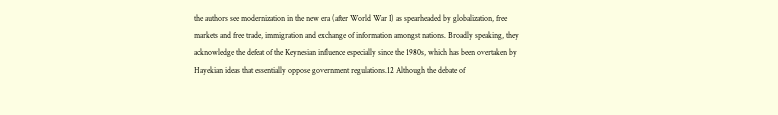the authors see modernization in the new era (after World War I) as spearheaded by globalization, free markets and free trade, immigration and exchange of information amongst nations. Broadly speaking, they acknowledge the defeat of the Keynesian influence especially since the 1980s, which has been overtaken by Hayekian ideas that essentially oppose government regulations.12 Although the debate of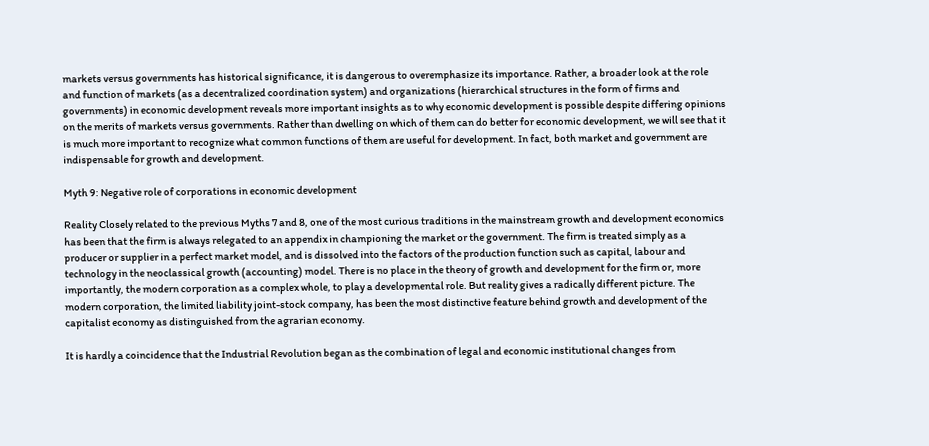markets versus governments has historical significance, it is dangerous to overemphasize its importance. Rather, a broader look at the role and function of markets (as a decentralized coordination system) and organizations (hierarchical structures in the form of firms and governments) in economic development reveals more important insights as to why economic development is possible despite differing opinions on the merits of markets versus governments. Rather than dwelling on which of them can do better for economic development, we will see that it is much more important to recognize what common functions of them are useful for development. In fact, both market and government are indispensable for growth and development.

Myth 9: Negative role of corporations in economic development

Reality Closely related to the previous Myths 7 and 8, one of the most curious traditions in the mainstream growth and development economics has been that the firm is always relegated to an appendix in championing the market or the government. The firm is treated simply as a producer or supplier in a perfect market model, and is dissolved into the factors of the production function such as capital, labour and technology in the neoclassical growth (accounting) model. There is no place in the theory of growth and development for the firm or, more importantly, the modern corporation as a complex whole, to play a developmental role. But reality gives a radically different picture. The modern corporation, the limited liability joint-stock company, has been the most distinctive feature behind growth and development of the capitalist economy as distinguished from the agrarian economy.

It is hardly a coincidence that the Industrial Revolution began as the combination of legal and economic institutional changes from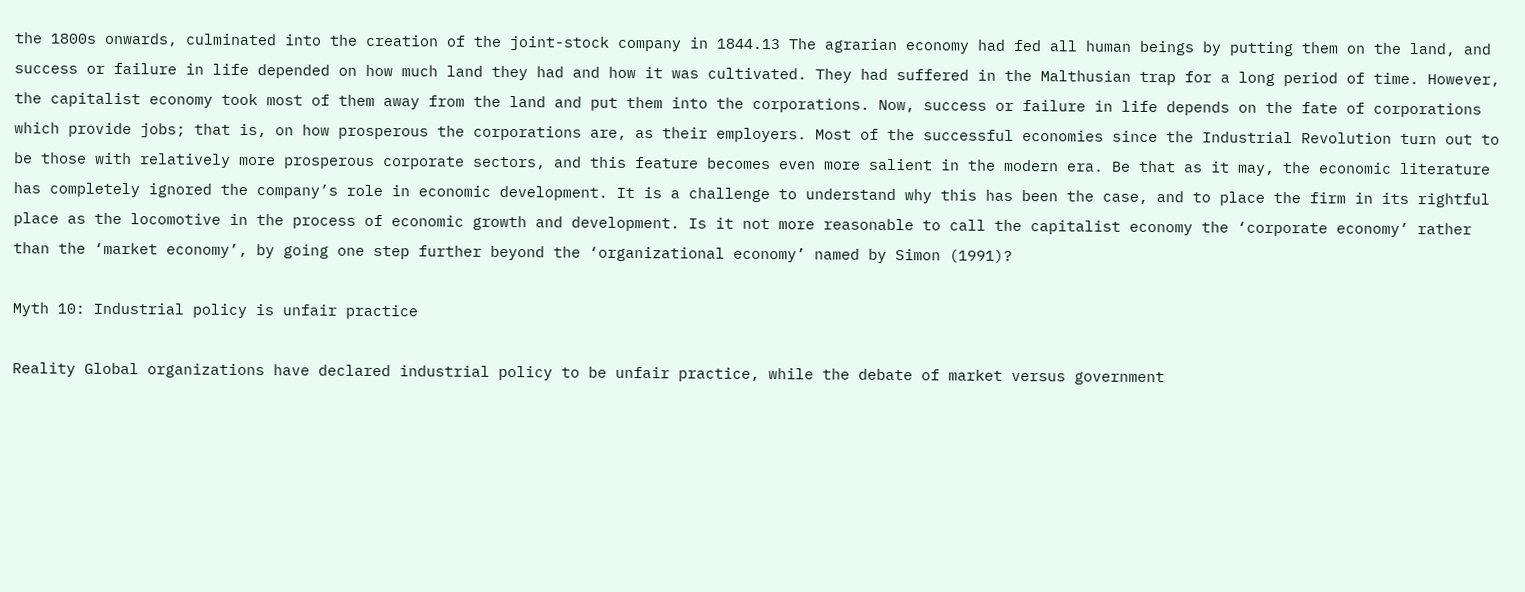the 1800s onwards, culminated into the creation of the joint-stock company in 1844.13 The agrarian economy had fed all human beings by putting them on the land, and success or failure in life depended on how much land they had and how it was cultivated. They had suffered in the Malthusian trap for a long period of time. However, the capitalist economy took most of them away from the land and put them into the corporations. Now, success or failure in life depends on the fate of corporations which provide jobs; that is, on how prosperous the corporations are, as their employers. Most of the successful economies since the Industrial Revolution turn out to be those with relatively more prosperous corporate sectors, and this feature becomes even more salient in the modern era. Be that as it may, the economic literature has completely ignored the company’s role in economic development. It is a challenge to understand why this has been the case, and to place the firm in its rightful place as the locomotive in the process of economic growth and development. Is it not more reasonable to call the capitalist economy the ‘corporate economy’ rather than the ‘market economy’, by going one step further beyond the ‘organizational economy’ named by Simon (1991)?

Myth 10: Industrial policy is unfair practice

Reality Global organizations have declared industrial policy to be unfair practice, while the debate of market versus government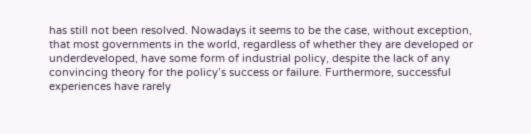has still not been resolved. Nowadays it seems to be the case, without exception, that most governments in the world, regardless of whether they are developed or underdeveloped, have some form of industrial policy, despite the lack of any convincing theory for the policy’s success or failure. Furthermore, successful experiences have rarely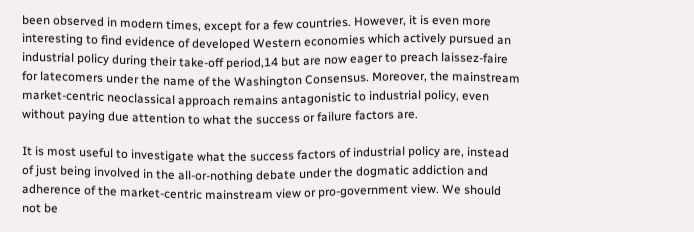been observed in modern times, except for a few countries. However, it is even more interesting to find evidence of developed Western economies which actively pursued an industrial policy during their take-off period,14 but are now eager to preach laissez-faire for latecomers under the name of the Washington Consensus. Moreover, the mainstream market-centric neoclassical approach remains antagonistic to industrial policy, even without paying due attention to what the success or failure factors are.

It is most useful to investigate what the success factors of industrial policy are, instead of just being involved in the all-or-nothing debate under the dogmatic addiction and adherence of the market-centric mainstream view or pro-government view. We should not be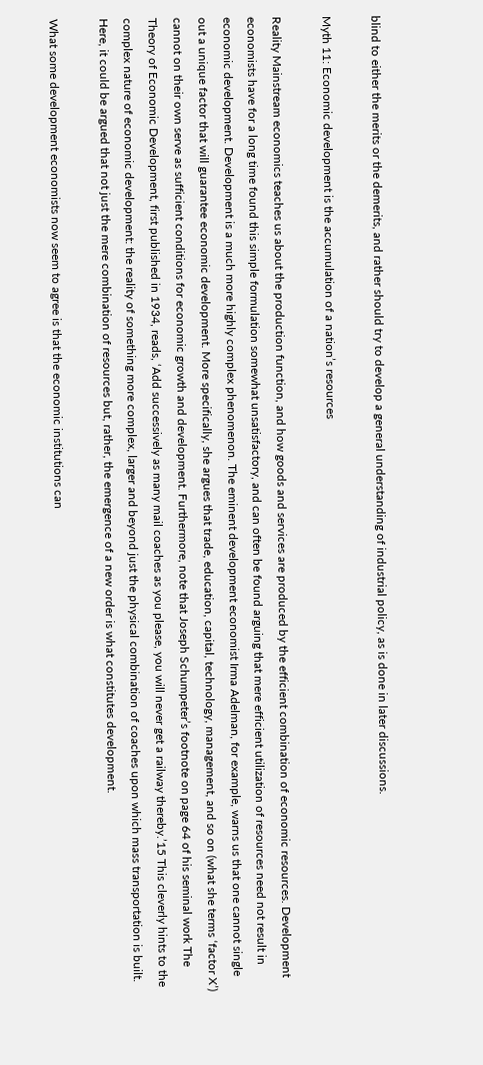blind to either the merits or the demerits, and rather should try to develop a general understanding of industrial policy, as is done in later discussions.

Myth 11: Economic development is the accumulation of a nation’s resources

Reality Mainstream economics teaches us about the production function, and how goods and services are produced by the efficient combination of economic resources. Development economists have for a long time found this simple formulation somewhat unsatisfactory, and can often be found arguing that mere efficient utilization of resources need not result in economic development. Development is a much more highly complex phenomenon. The eminent development economist Irma Adelman, for example, warns us that one cannot single out a unique factor that will guarantee economic development. More specifically, she argues that trade, education, capital, technology, management, and so on (what she terms ‘factor X’) cannot on their own serve as sufficient conditions for economic growth and development. Furthermore, note that Joseph Schumpeter’s footnote on page 64 of his seminal work The Theory of Economic Development, first published in 1934, reads, ‘Add successively as many mail coaches as you please, you will never get a railway thereby.’15 This cleverly hints to the complex nature of economic development: the reality of something more complex, larger and beyond just the physical combination of coaches upon which mass transportation is built. Here, it could be argued that not just the mere combination of resources but, rather, the emergence of a new order is what constitutes development.

What some development economists now seem to agree is that the economic institutions can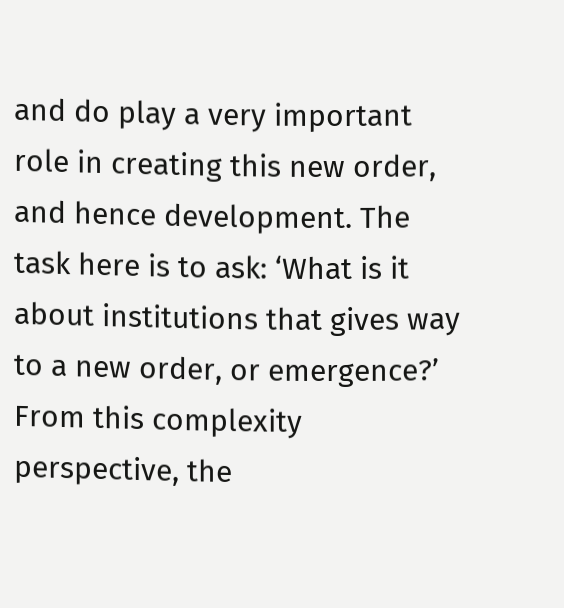and do play a very important role in creating this new order, and hence development. The task here is to ask: ‘What is it about institutions that gives way to a new order, or emergence?’ From this complexity perspective, the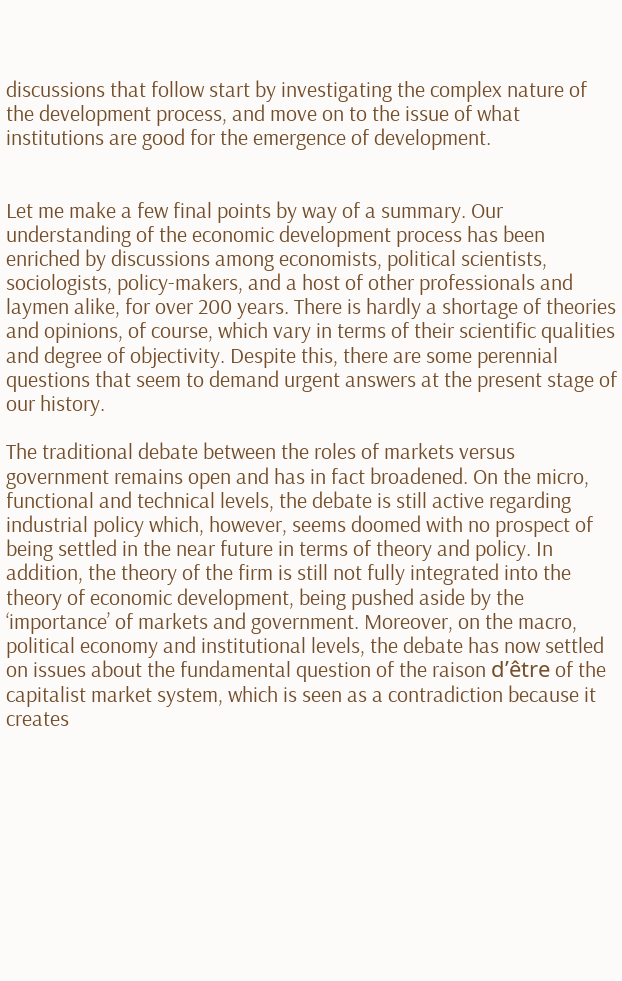discussions that follow start by investigating the complex nature of the development process, and move on to the issue of what institutions are good for the emergence of development.


Let me make a few final points by way of a summary. Our understanding of the economic development process has been enriched by discussions among economists, political scientists, sociologists, policy-makers, and a host of other professionals and laymen alike, for over 200 years. There is hardly a shortage of theories and opinions, of course, which vary in terms of their scientific qualities and degree of objectivity. Despite this, there are some perennial questions that seem to demand urgent answers at the present stage of our history.

The traditional debate between the roles of markets versus government remains open and has in fact broadened. On the micro, functional and technical levels, the debate is still active regarding industrial policy which, however, seems doomed with no prospect of being settled in the near future in terms of theory and policy. In addition, the theory of the firm is still not fully integrated into the theory of economic development, being pushed aside by the ‘importance’ of markets and government. Moreover, on the macro, political economy and institutional levels, the debate has now settled on issues about the fundamental question of the raison d’être of the capitalist market system, which is seen as a contradiction because it creates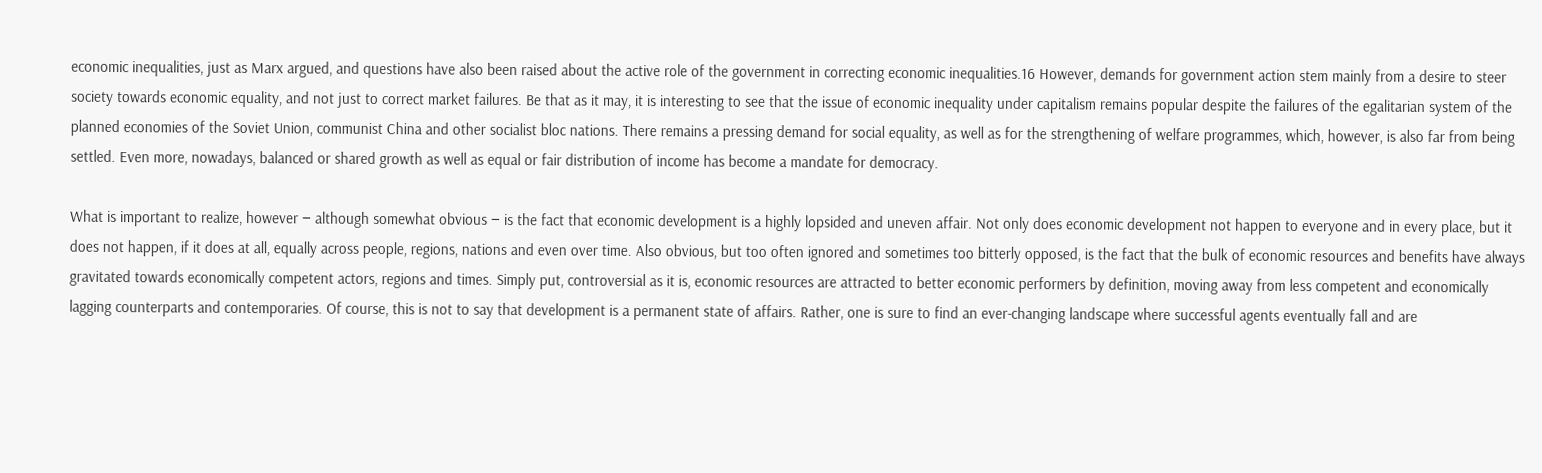economic inequalities, just as Marx argued, and questions have also been raised about the active role of the government in correcting economic inequalities.16 However, demands for government action stem mainly from a desire to steer society towards economic equality, and not just to correct market failures. Be that as it may, it is interesting to see that the issue of economic inequality under capitalism remains popular despite the failures of the egalitarian system of the planned economies of the Soviet Union, communist China and other socialist bloc nations. There remains a pressing demand for social equality, as well as for the strengthening of welfare programmes, which, however, is also far from being settled. Even more, nowadays, balanced or shared growth as well as equal or fair distribution of income has become a mandate for democracy.

What is important to realize, however ‒ although somewhat obvious ‒ is the fact that economic development is a highly lopsided and uneven affair. Not only does economic development not happen to everyone and in every place, but it does not happen, if it does at all, equally across people, regions, nations and even over time. Also obvious, but too often ignored and sometimes too bitterly opposed, is the fact that the bulk of economic resources and benefits have always gravitated towards economically competent actors, regions and times. Simply put, controversial as it is, economic resources are attracted to better economic performers by definition, moving away from less competent and economically lagging counterparts and contemporaries. Of course, this is not to say that development is a permanent state of affairs. Rather, one is sure to find an ever-changing landscape where successful agents eventually fall and are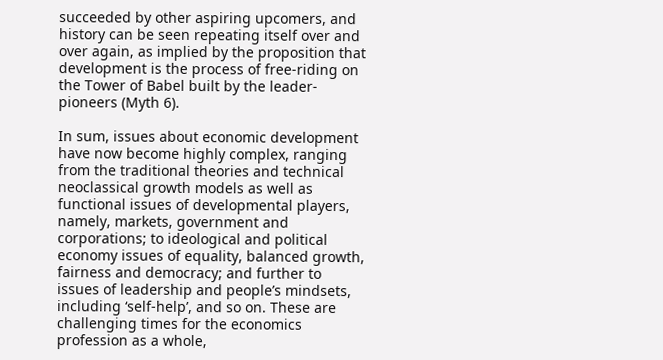succeeded by other aspiring upcomers, and history can be seen repeating itself over and over again, as implied by the proposition that development is the process of free-riding on the Tower of Babel built by the leader-pioneers (Myth 6).

In sum, issues about economic development have now become highly complex, ranging from the traditional theories and technical neoclassical growth models as well as functional issues of developmental players, namely, markets, government and corporations; to ideological and political economy issues of equality, balanced growth, fairness and democracy; and further to issues of leadership and people’s mindsets, including ‘self-help’, and so on. These are challenging times for the economics profession as a whole,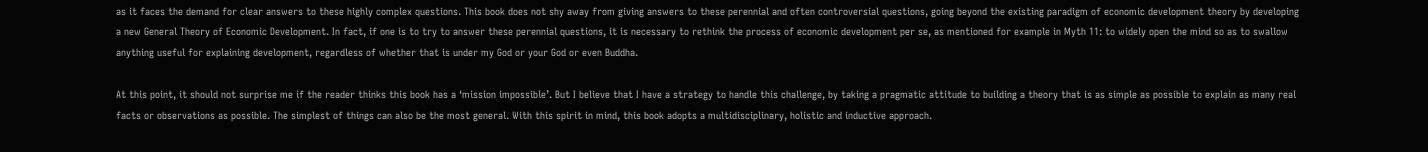as it faces the demand for clear answers to these highly complex questions. This book does not shy away from giving answers to these perennial and often controversial questions, going beyond the existing paradigm of economic development theory by developing a new General Theory of Economic Development. In fact, if one is to try to answer these perennial questions, it is necessary to rethink the process of economic development per se, as mentioned for example in Myth 11: to widely open the mind so as to swallow anything useful for explaining development, regardless of whether that is under my God or your God or even Buddha.

At this point, it should not surprise me if the reader thinks this book has a ‘mission impossible’. But I believe that I have a strategy to handle this challenge, by taking a pragmatic attitude to building a theory that is as simple as possible to explain as many real facts or observations as possible. The simplest of things can also be the most general. With this spirit in mind, this book adopts a multidisciplinary, holistic and inductive approach.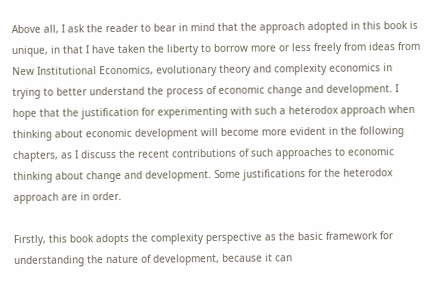Above all, I ask the reader to bear in mind that the approach adopted in this book is unique, in that I have taken the liberty to borrow more or less freely from ideas from New Institutional Economics, evolutionary theory and complexity economics in trying to better understand the process of economic change and development. I hope that the justification for experimenting with such a heterodox approach when thinking about economic development will become more evident in the following chapters, as I discuss the recent contributions of such approaches to economic thinking about change and development. Some justifications for the heterodox approach are in order.

Firstly, this book adopts the complexity perspective as the basic framework for understanding the nature of development, because it can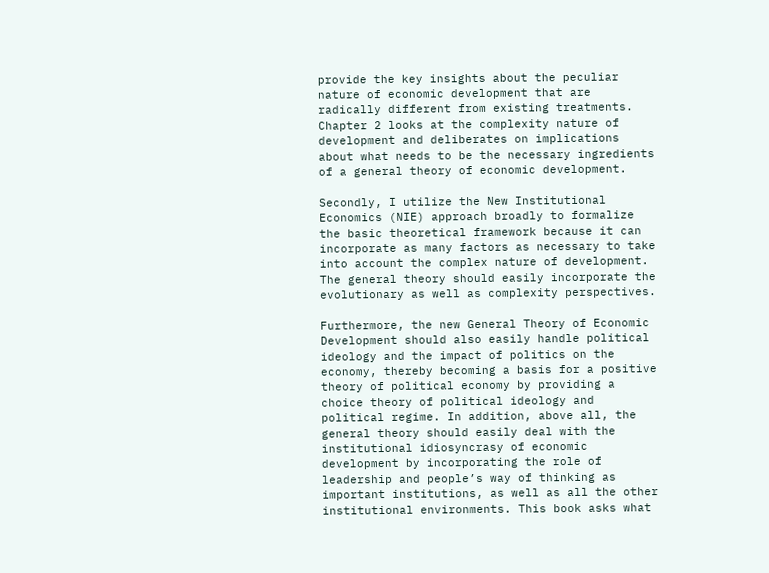provide the key insights about the peculiar nature of economic development that are radically different from existing treatments. Chapter 2 looks at the complexity nature of development and deliberates on implications about what needs to be the necessary ingredients of a general theory of economic development.

Secondly, I utilize the New Institutional Economics (NIE) approach broadly to formalize the basic theoretical framework because it can incorporate as many factors as necessary to take into account the complex nature of development. The general theory should easily incorporate the evolutionary as well as complexity perspectives.

Furthermore, the new General Theory of Economic Development should also easily handle political ideology and the impact of politics on the economy, thereby becoming a basis for a positive theory of political economy by providing a choice theory of political ideology and political regime. In addition, above all, the general theory should easily deal with the institutional idiosyncrasy of economic development by incorporating the role of leadership and people’s way of thinking as important institutions, as well as all the other institutional environments. This book asks what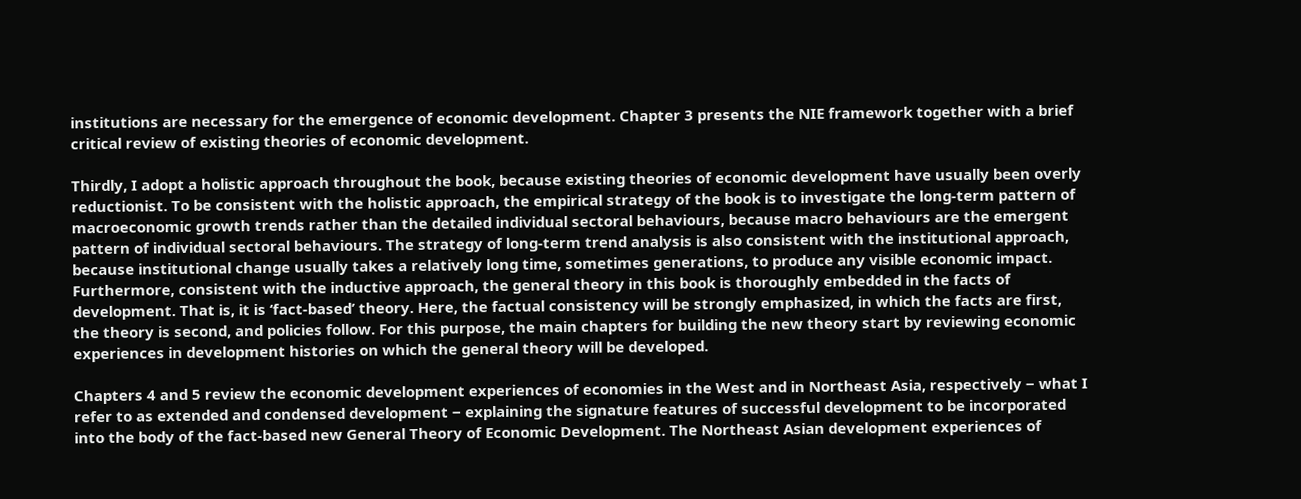institutions are necessary for the emergence of economic development. Chapter 3 presents the NIE framework together with a brief critical review of existing theories of economic development.

Thirdly, I adopt a holistic approach throughout the book, because existing theories of economic development have usually been overly reductionist. To be consistent with the holistic approach, the empirical strategy of the book is to investigate the long-term pattern of macroeconomic growth trends rather than the detailed individual sectoral behaviours, because macro behaviours are the emergent pattern of individual sectoral behaviours. The strategy of long-term trend analysis is also consistent with the institutional approach, because institutional change usually takes a relatively long time, sometimes generations, to produce any visible economic impact. Furthermore, consistent with the inductive approach, the general theory in this book is thoroughly embedded in the facts of development. That is, it is ‘fact-based’ theory. Here, the factual consistency will be strongly emphasized, in which the facts are first, the theory is second, and policies follow. For this purpose, the main chapters for building the new theory start by reviewing economic experiences in development histories on which the general theory will be developed.

Chapters 4 and 5 review the economic development experiences of economies in the West and in Northeast Asia, respectively ‒ what I refer to as extended and condensed development ‒ explaining the signature features of successful development to be incorporated into the body of the fact-based new General Theory of Economic Development. The Northeast Asian development experiences of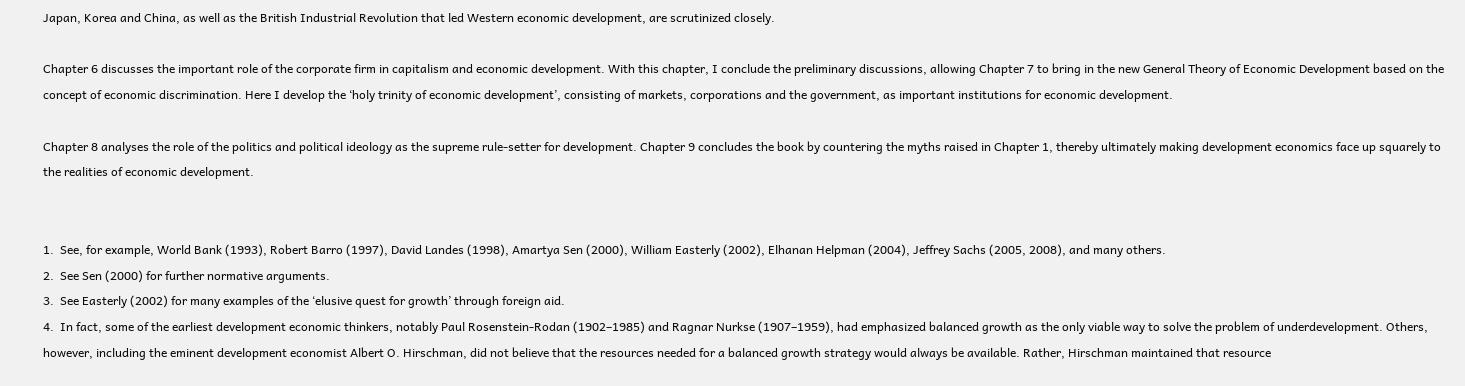Japan, Korea and China, as well as the British Industrial Revolution that led Western economic development, are scrutinized closely.

Chapter 6 discusses the important role of the corporate firm in capitalism and economic development. With this chapter, I conclude the preliminary discussions, allowing Chapter 7 to bring in the new General Theory of Economic Development based on the concept of economic discrimination. Here I develop the ‘holy trinity of economic development’, consisting of markets, corporations and the government, as important institutions for economic development.

Chapter 8 analyses the role of the politics and political ideology as the supreme rule-setter for development. Chapter 9 concludes the book by countering the myths raised in Chapter 1, thereby ultimately making development economics face up squarely to the realities of economic development.


1.  See, for example, World Bank (1993), Robert Barro (1997), David Landes (1998), Amartya Sen (2000), William Easterly (2002), Elhanan Helpman (2004), Jeffrey Sachs (2005, 2008), and many others.
2.  See Sen (2000) for further normative arguments.
3.  See Easterly (2002) for many examples of the ‘elusive quest for growth’ through foreign aid.
4.  In fact, some of the earliest development economic thinkers, notably Paul Rosenstein-Rodan (1902–1985) and Ragnar Nurkse (1907–1959), had emphasized balanced growth as the only viable way to solve the problem of underdevelopment. Others, however, including the eminent development economist Albert O. Hirschman, did not believe that the resources needed for a balanced growth strategy would always be available. Rather, Hirschman maintained that resource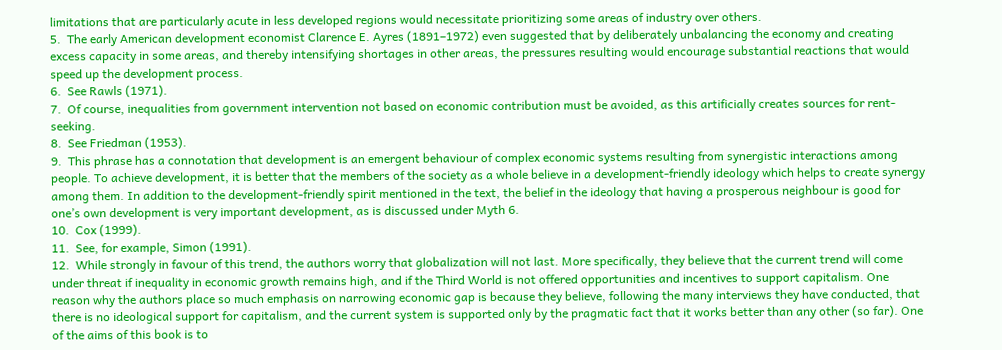limitations that are particularly acute in less developed regions would necessitate prioritizing some areas of industry over others.
5.  The early American development economist Clarence E. Ayres (1891–1972) even suggested that by deliberately unbalancing the economy and creating excess capacity in some areas, and thereby intensifying shortages in other areas, the pressures resulting would encourage substantial reactions that would speed up the development process.
6.  See Rawls (1971).
7.  Of course, inequalities from government intervention not based on economic contribution must be avoided, as this artificially creates sources for rent-seeking.
8.  See Friedman (1953).
9.  This phrase has a connotation that development is an emergent behaviour of complex economic systems resulting from synergistic interactions among people. To achieve development, it is better that the members of the society as a whole believe in a development-friendly ideology which helps to create synergy among them. In addition to the development-friendly spirit mentioned in the text, the belief in the ideology that having a prosperous neighbour is good for one’s own development is very important development, as is discussed under Myth 6.
10.  Cox (1999).
11.  See, for example, Simon (1991).
12.  While strongly in favour of this trend, the authors worry that globalization will not last. More specifically, they believe that the current trend will come under threat if inequality in economic growth remains high, and if the Third World is not offered opportunities and incentives to support capitalism. One reason why the authors place so much emphasis on narrowing economic gap is because they believe, following the many interviews they have conducted, that there is no ideological support for capitalism, and the current system is supported only by the pragmatic fact that it works better than any other (so far). One of the aims of this book is to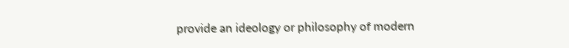provide an ideology or philosophy of modern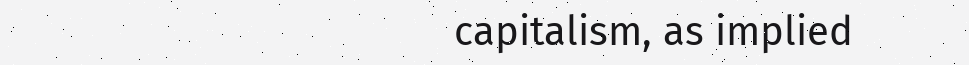capitalism, as implied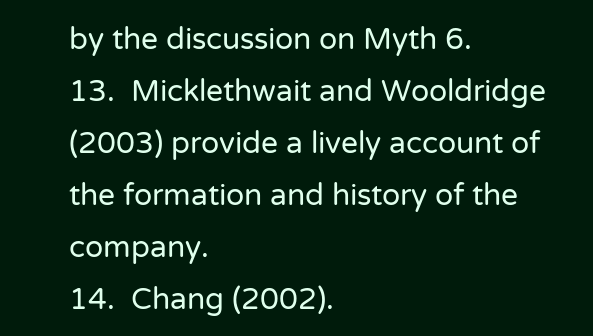by the discussion on Myth 6.
13.  Micklethwait and Wooldridge (2003) provide a lively account of the formation and history of the company.
14.  Chang (2002).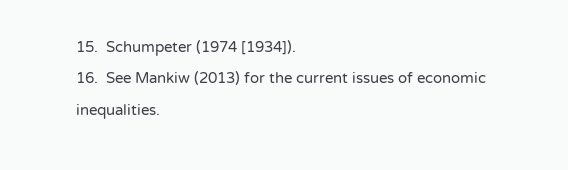15.  Schumpeter (1974 [1934]).
16.  See Mankiw (2013) for the current issues of economic inequalities.